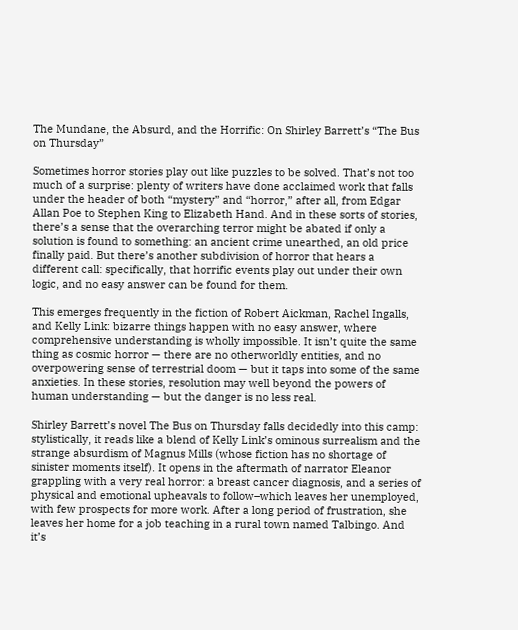The Mundane, the Absurd, and the Horrific: On Shirley Barrett’s “The Bus on Thursday”

Sometimes horror stories play out like puzzles to be solved. That’s not too much of a surprise: plenty of writers have done acclaimed work that falls under the header of both “mystery” and “horror,” after all, from Edgar Allan Poe to Stephen King to Elizabeth Hand. And in these sorts of stories, there’s a sense that the overarching terror might be abated if only a solution is found to something: an ancient crime unearthed, an old price finally paid. But there’s another subdivision of horror that hears a different call: specifically, that horrific events play out under their own logic, and no easy answer can be found for them.

This emerges frequently in the fiction of Robert Aickman, Rachel Ingalls, and Kelly Link: bizarre things happen with no easy answer, where comprehensive understanding is wholly impossible. It isn’t quite the same thing as cosmic horror — there are no otherworldly entities, and no overpowering sense of terrestrial doom — but it taps into some of the same anxieties. In these stories, resolution may well beyond the powers of human understanding — but the danger is no less real.

Shirley Barrett’s novel The Bus on Thursday falls decidedly into this camp: stylistically, it reads like a blend of Kelly Link’s ominous surrealism and the strange absurdism of Magnus Mills (whose fiction has no shortage of sinister moments itself). It opens in the aftermath of narrator Eleanor grappling with a very real horror: a breast cancer diagnosis, and a series of physical and emotional upheavals to follow–which leaves her unemployed, with few prospects for more work. After a long period of frustration, she leaves her home for a job teaching in a rural town named Talbingo. And it’s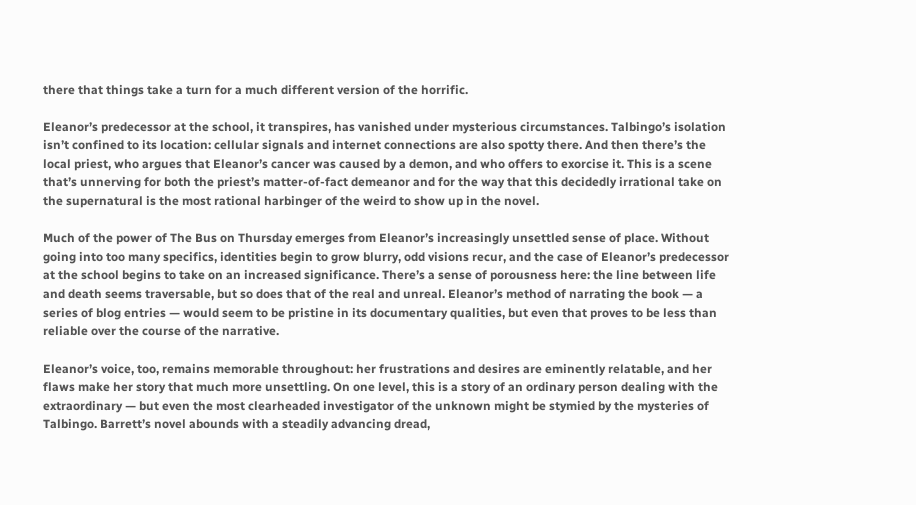there that things take a turn for a much different version of the horrific.

Eleanor’s predecessor at the school, it transpires, has vanished under mysterious circumstances. Talbingo’s isolation isn’t confined to its location: cellular signals and internet connections are also spotty there. And then there’s the local priest, who argues that Eleanor’s cancer was caused by a demon, and who offers to exorcise it. This is a scene that’s unnerving for both the priest’s matter-of-fact demeanor and for the way that this decidedly irrational take on the supernatural is the most rational harbinger of the weird to show up in the novel.

Much of the power of The Bus on Thursday emerges from Eleanor’s increasingly unsettled sense of place. Without going into too many specifics, identities begin to grow blurry, odd visions recur, and the case of Eleanor’s predecessor at the school begins to take on an increased significance. There’s a sense of porousness here: the line between life and death seems traversable, but so does that of the real and unreal. Eleanor’s method of narrating the book — a series of blog entries — would seem to be pristine in its documentary qualities, but even that proves to be less than reliable over the course of the narrative.

Eleanor’s voice, too, remains memorable throughout: her frustrations and desires are eminently relatable, and her flaws make her story that much more unsettling. On one level, this is a story of an ordinary person dealing with the extraordinary — but even the most clearheaded investigator of the unknown might be stymied by the mysteries of Talbingo. Barrett’s novel abounds with a steadily advancing dread,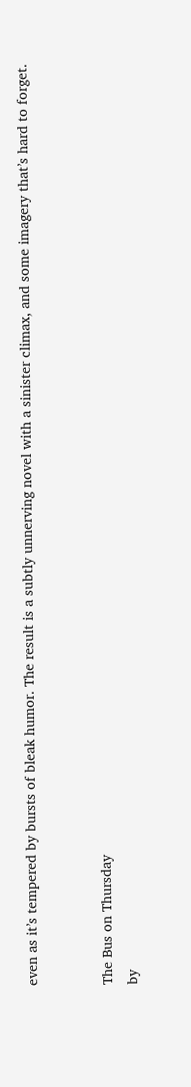even as it’s tempered by bursts of bleak humor. The result is a subtly unnerving novel with a sinister climax, and some imagery that’s hard to forget.


The Bus on Thursday
by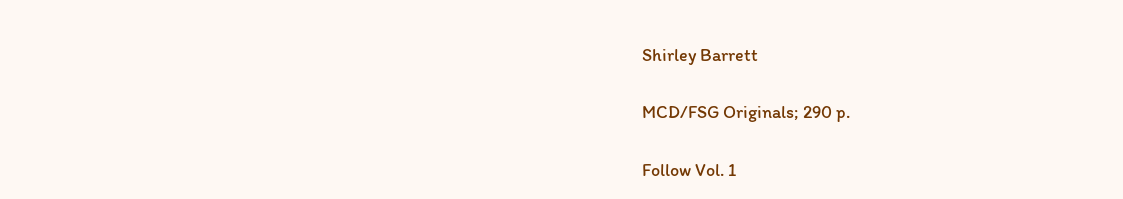Shirley Barrett

MCD/FSG Originals; 290 p.

Follow Vol. 1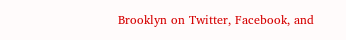Brooklyn on Twitter, Facebook, and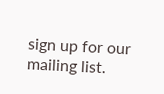sign up for our mailing list.